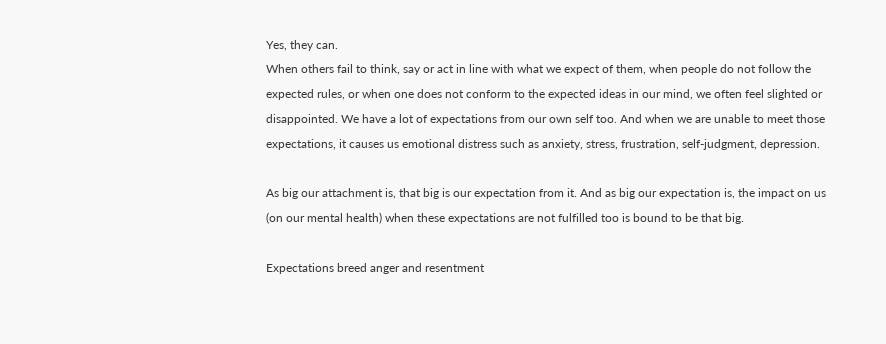Yes, they can.
When others fail to think, say or act in line with what we expect of them, when people do not follow the expected rules, or when one does not conform to the expected ideas in our mind, we often feel slighted or disappointed. We have a lot of expectations from our own self too. And when we are unable to meet those expectations, it causes us emotional distress such as anxiety, stress, frustration, self-judgment, depression.

As big our attachment is, that big is our expectation from it. And as big our expectation is, the impact on us (on our mental health) when these expectations are not fulfilled too is bound to be that big.

Expectations breed anger and resentment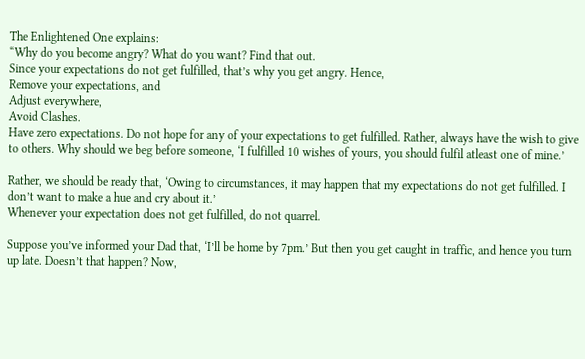The Enlightened One explains:
“Why do you become angry? What do you want? Find that out.
Since your expectations do not get fulfilled, that’s why you get angry. Hence,
Remove your expectations, and
Adjust everywhere,
Avoid Clashes.
Have zero expectations. Do not hope for any of your expectations to get fulfilled. Rather, always have the wish to give to others. Why should we beg before someone, ‘I fulfilled 10 wishes of yours, you should fulfil atleast one of mine.’

Rather, we should be ready that, ‘Owing to circumstances, it may happen that my expectations do not get fulfilled. I don’t want to make a hue and cry about it.’
Whenever your expectation does not get fulfilled, do not quarrel.

Suppose you’ve informed your Dad that, ‘I’ll be home by 7pm.’ But then you get caught in traffic, and hence you turn up late. Doesn’t that happen? Now,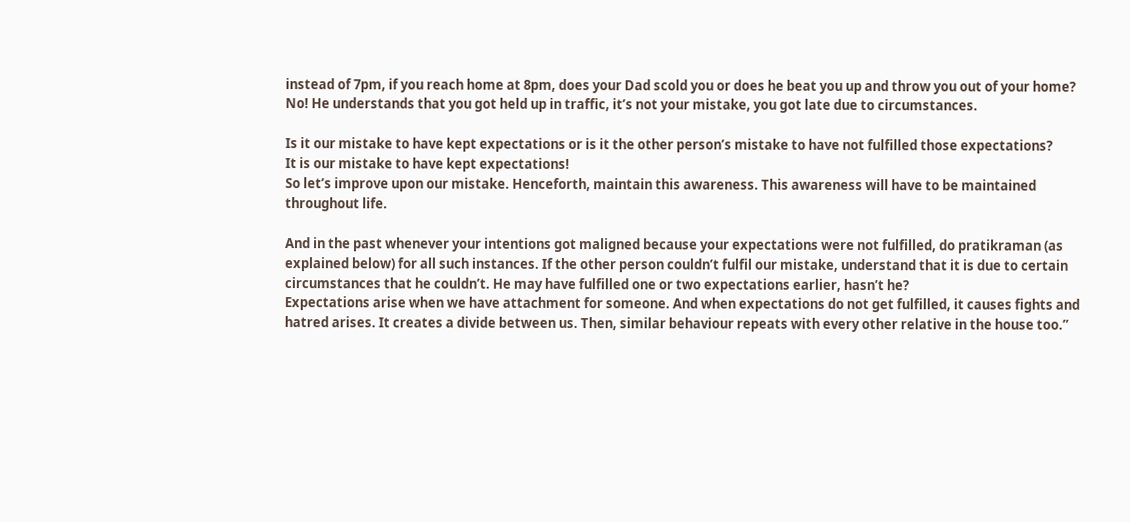instead of 7pm, if you reach home at 8pm, does your Dad scold you or does he beat you up and throw you out of your home? No! He understands that you got held up in traffic, it’s not your mistake, you got late due to circumstances.

Is it our mistake to have kept expectations or is it the other person’s mistake to have not fulfilled those expectations?
It is our mistake to have kept expectations!
So let’s improve upon our mistake. Henceforth, maintain this awareness. This awareness will have to be maintained throughout life.

And in the past whenever your intentions got maligned because your expectations were not fulfilled, do pratikraman (as explained below) for all such instances. If the other person couldn’t fulfil our mistake, understand that it is due to certain circumstances that he couldn’t. He may have fulfilled one or two expectations earlier, hasn’t he?
Expectations arise when we have attachment for someone. And when expectations do not get fulfilled, it causes fights and hatred arises. It creates a divide between us. Then, similar behaviour repeats with every other relative in the house too.”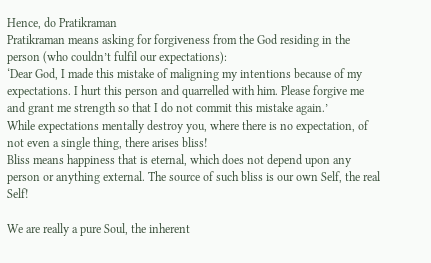Hence, do Pratikraman
Pratikraman means asking for forgiveness from the God residing in the person (who couldn’t fulfil our expectations):
‘Dear God, I made this mistake of maligning my intentions because of my expectations. I hurt this person and quarrelled with him. Please forgive me and grant me strength so that I do not commit this mistake again.’
While expectations mentally destroy you, where there is no expectation, of not even a single thing, there arises bliss!
Bliss means happiness that is eternal, which does not depend upon any person or anything external. The source of such bliss is our own Self, the real Self!

We are really a pure Soul, the inherent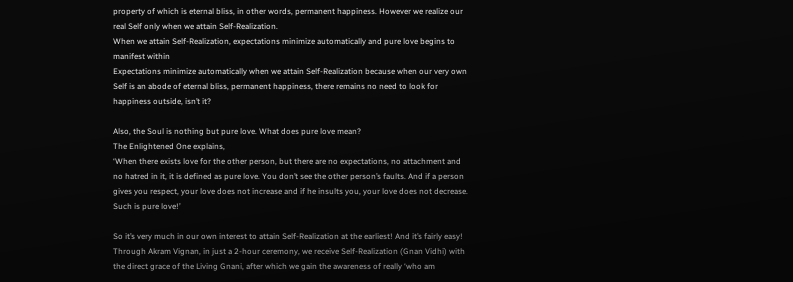property of which is eternal bliss, in other words, permanent happiness. However we realize our real Self only when we attain Self-Realization.
When we attain Self-Realization, expectations minimize automatically and pure love begins to manifest within
Expectations minimize automatically when we attain Self-Realization because when our very own Self is an abode of eternal bliss, permanent happiness, there remains no need to look for happiness outside, isn’t it?

Also, the Soul is nothing but pure love. What does pure love mean?
The Enlightened One explains,
‘When there exists love for the other person, but there are no expectations, no attachment and no hatred in it, it is defined as pure love. You don’t see the other person’s faults. And if a person gives you respect, your love does not increase and if he insults you, your love does not decrease. Such is pure love!’

So it’s very much in our own interest to attain Self-Realization at the earliest! And it’s fairly easy!
Through Akram Vignan, in just a 2-hour ceremony, we receive Self-Realization (Gnan Vidhi) with the direct grace of the Living Gnani, after which we gain the awareness of really ‘who am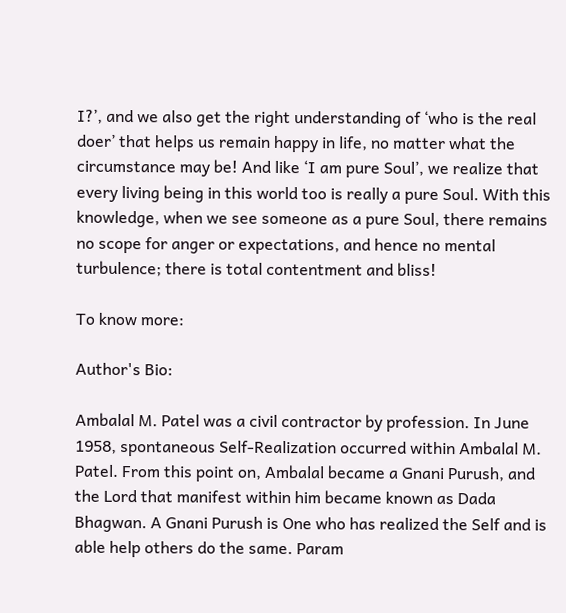I?’, and we also get the right understanding of ‘who is the real doer’ that helps us remain happy in life, no matter what the circumstance may be! And like ‘I am pure Soul’, we realize that every living being in this world too is really a pure Soul. With this knowledge, when we see someone as a pure Soul, there remains no scope for anger or expectations, and hence no mental turbulence; there is total contentment and bliss!

To know more:

Author's Bio:

Ambalal M. Patel was a civil contractor by profession. In June 1958, spontaneous Self-Realization occurred within Ambalal M. Patel. From this point on, Ambalal became a Gnani Purush, and the Lord that manifest within him became known as Dada Bhagwan. A Gnani Purush is One who has realized the Self and is able help others do the same. Param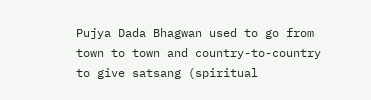Pujya Dada Bhagwan used to go from town to town and country-to-country to give satsang (spiritual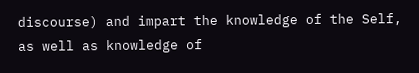discourse) and impart the knowledge of the Self, as well as knowledge of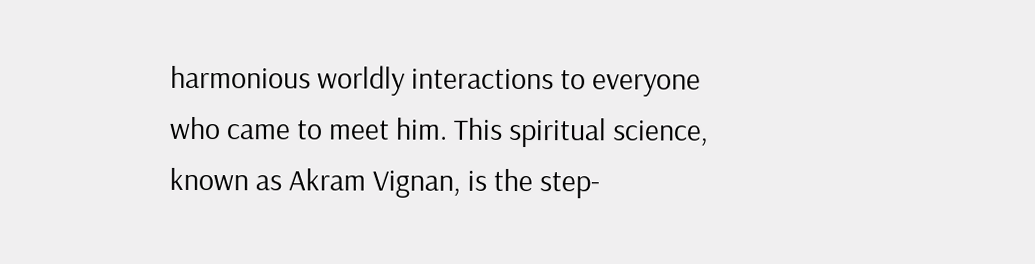harmonious worldly interactions to everyone who came to meet him. This spiritual science, known as Akram Vignan, is the step-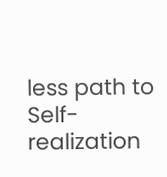less path to Self-realization